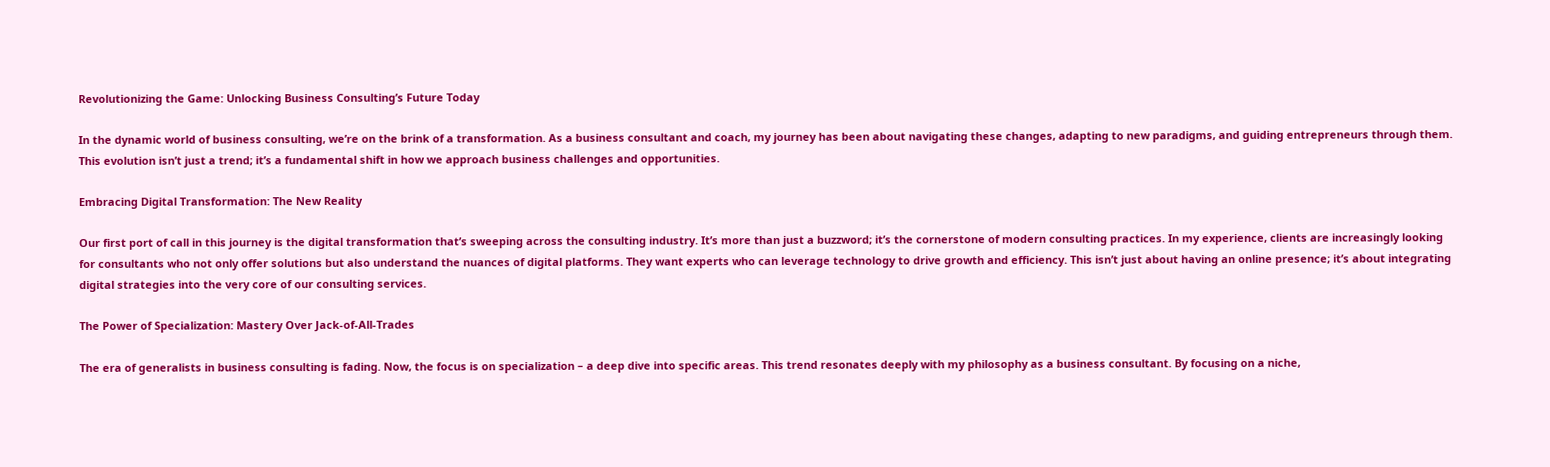Revolutionizing the Game: Unlocking Business Consulting’s Future Today

In the dynamic world of business consulting, we’re on the brink of a transformation. As a business consultant and coach, my journey has been about navigating these changes, adapting to new paradigms, and guiding entrepreneurs through them. This evolution isn’t just a trend; it’s a fundamental shift in how we approach business challenges and opportunities.

Embracing Digital Transformation: The New Reality

Our first port of call in this journey is the digital transformation that’s sweeping across the consulting industry. It’s more than just a buzzword; it’s the cornerstone of modern consulting practices. In my experience, clients are increasingly looking for consultants who not only offer solutions but also understand the nuances of digital platforms. They want experts who can leverage technology to drive growth and efficiency. This isn’t just about having an online presence; it’s about integrating digital strategies into the very core of our consulting services.

The Power of Specialization: Mastery Over Jack-of-All-Trades

The era of generalists in business consulting is fading. Now, the focus is on specialization – a deep dive into specific areas. This trend resonates deeply with my philosophy as a business consultant. By focusing on a niche,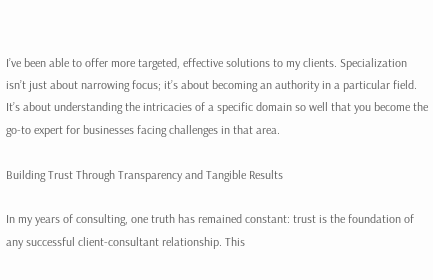I’ve been able to offer more targeted, effective solutions to my clients. Specialization isn’t just about narrowing focus; it’s about becoming an authority in a particular field. It’s about understanding the intricacies of a specific domain so well that you become the go-to expert for businesses facing challenges in that area.

Building Trust Through Transparency and Tangible Results

In my years of consulting, one truth has remained constant: trust is the foundation of any successful client-consultant relationship. This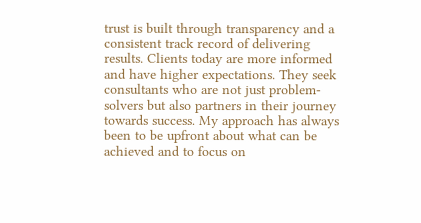trust is built through transparency and a consistent track record of delivering results. Clients today are more informed and have higher expectations. They seek consultants who are not just problem-solvers but also partners in their journey towards success. My approach has always been to be upfront about what can be achieved and to focus on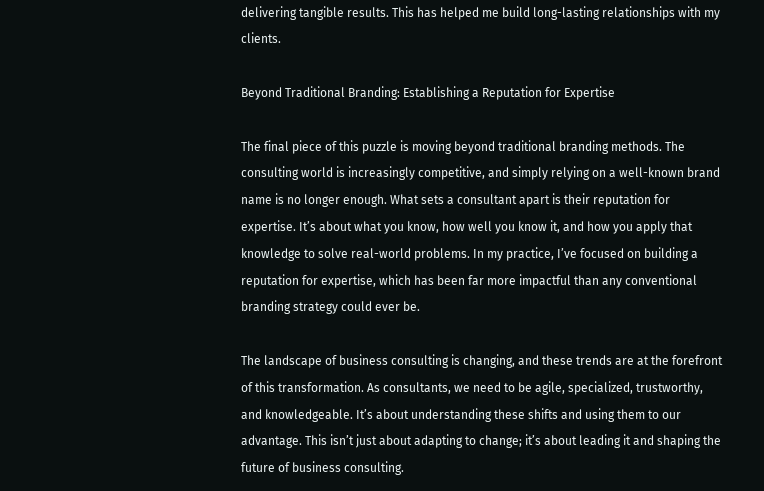delivering tangible results. This has helped me build long-lasting relationships with my clients.

Beyond Traditional Branding: Establishing a Reputation for Expertise

The final piece of this puzzle is moving beyond traditional branding methods. The consulting world is increasingly competitive, and simply relying on a well-known brand name is no longer enough. What sets a consultant apart is their reputation for expertise. It’s about what you know, how well you know it, and how you apply that knowledge to solve real-world problems. In my practice, I’ve focused on building a reputation for expertise, which has been far more impactful than any conventional branding strategy could ever be.

The landscape of business consulting is changing, and these trends are at the forefront of this transformation. As consultants, we need to be agile, specialized, trustworthy, and knowledgeable. It’s about understanding these shifts and using them to our advantage. This isn’t just about adapting to change; it’s about leading it and shaping the future of business consulting.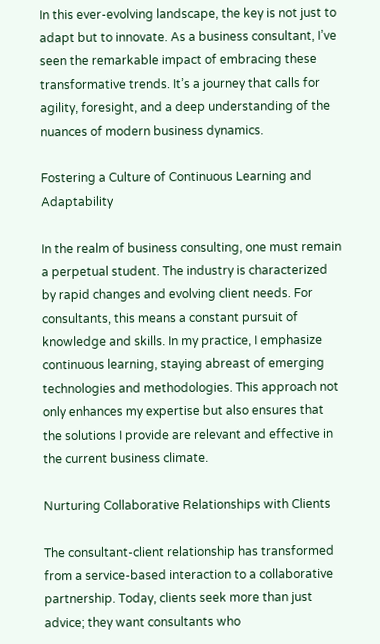In this ever-evolving landscape, the key is not just to adapt but to innovate. As a business consultant, I’ve seen the remarkable impact of embracing these transformative trends. It’s a journey that calls for agility, foresight, and a deep understanding of the nuances of modern business dynamics.

Fostering a Culture of Continuous Learning and Adaptability

In the realm of business consulting, one must remain a perpetual student. The industry is characterized by rapid changes and evolving client needs. For consultants, this means a constant pursuit of knowledge and skills. In my practice, I emphasize continuous learning, staying abreast of emerging technologies and methodologies. This approach not only enhances my expertise but also ensures that the solutions I provide are relevant and effective in the current business climate.

Nurturing Collaborative Relationships with Clients

The consultant-client relationship has transformed from a service-based interaction to a collaborative partnership. Today, clients seek more than just advice; they want consultants who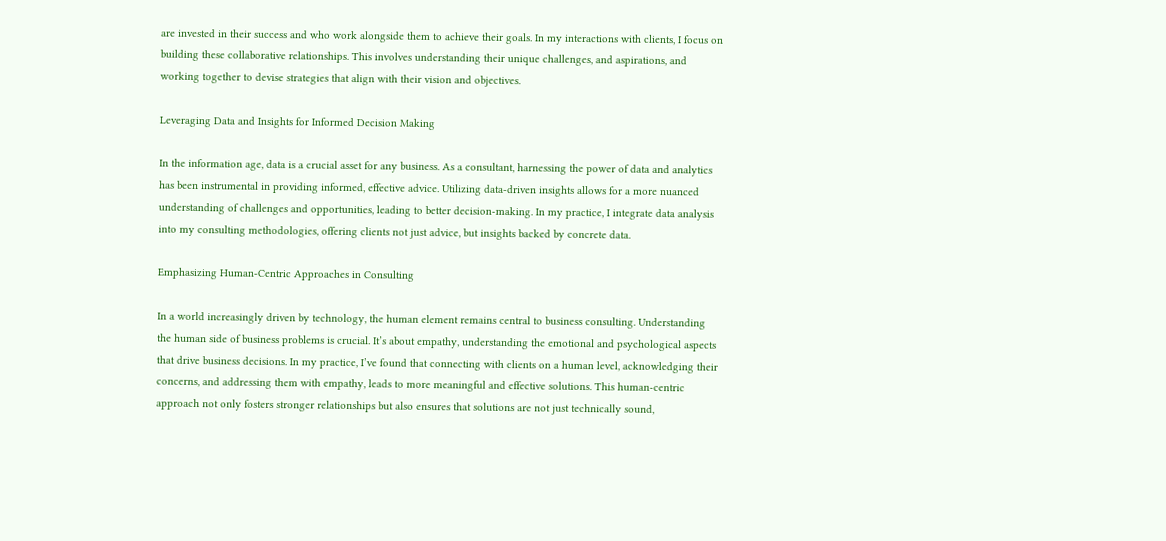are invested in their success and who work alongside them to achieve their goals. In my interactions with clients, I focus on building these collaborative relationships. This involves understanding their unique challenges, and aspirations, and working together to devise strategies that align with their vision and objectives.

Leveraging Data and Insights for Informed Decision Making

In the information age, data is a crucial asset for any business. As a consultant, harnessing the power of data and analytics has been instrumental in providing informed, effective advice. Utilizing data-driven insights allows for a more nuanced understanding of challenges and opportunities, leading to better decision-making. In my practice, I integrate data analysis into my consulting methodologies, offering clients not just advice, but insights backed by concrete data.

Emphasizing Human-Centric Approaches in Consulting

In a world increasingly driven by technology, the human element remains central to business consulting. Understanding the human side of business problems is crucial. It’s about empathy, understanding the emotional and psychological aspects that drive business decisions. In my practice, I’ve found that connecting with clients on a human level, acknowledging their concerns, and addressing them with empathy, leads to more meaningful and effective solutions. This human-centric approach not only fosters stronger relationships but also ensures that solutions are not just technically sound,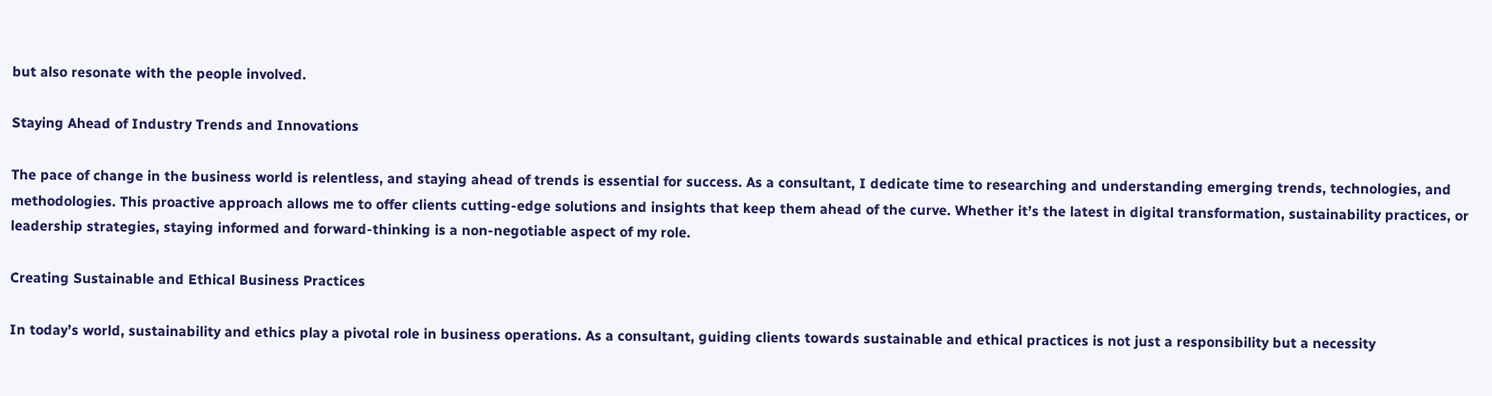but also resonate with the people involved.

Staying Ahead of Industry Trends and Innovations

The pace of change in the business world is relentless, and staying ahead of trends is essential for success. As a consultant, I dedicate time to researching and understanding emerging trends, technologies, and methodologies. This proactive approach allows me to offer clients cutting-edge solutions and insights that keep them ahead of the curve. Whether it’s the latest in digital transformation, sustainability practices, or leadership strategies, staying informed and forward-thinking is a non-negotiable aspect of my role.

Creating Sustainable and Ethical Business Practices

In today’s world, sustainability and ethics play a pivotal role in business operations. As a consultant, guiding clients towards sustainable and ethical practices is not just a responsibility but a necessity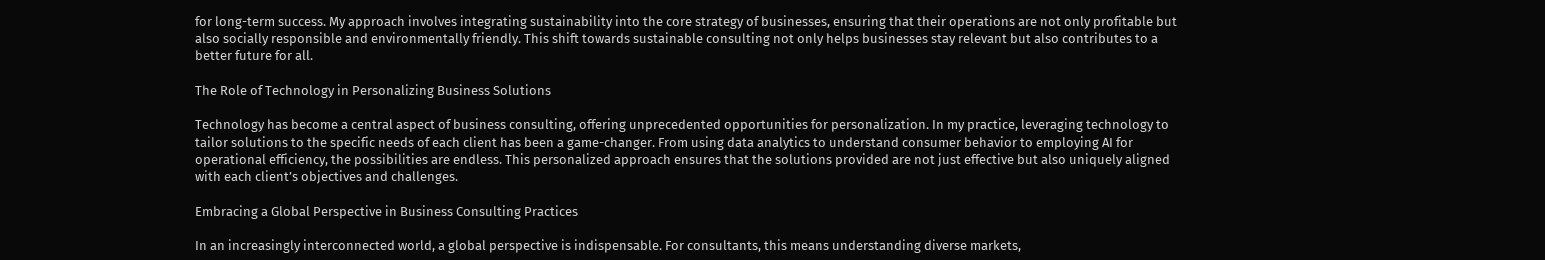for long-term success. My approach involves integrating sustainability into the core strategy of businesses, ensuring that their operations are not only profitable but also socially responsible and environmentally friendly. This shift towards sustainable consulting not only helps businesses stay relevant but also contributes to a better future for all.

The Role of Technology in Personalizing Business Solutions

Technology has become a central aspect of business consulting, offering unprecedented opportunities for personalization. In my practice, leveraging technology to tailor solutions to the specific needs of each client has been a game-changer. From using data analytics to understand consumer behavior to employing AI for operational efficiency, the possibilities are endless. This personalized approach ensures that the solutions provided are not just effective but also uniquely aligned with each client’s objectives and challenges.

Embracing a Global Perspective in Business Consulting Practices

In an increasingly interconnected world, a global perspective is indispensable. For consultants, this means understanding diverse markets,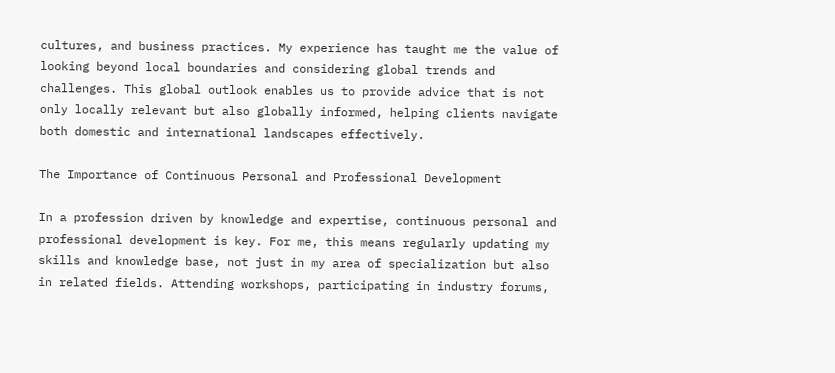cultures, and business practices. My experience has taught me the value of looking beyond local boundaries and considering global trends and challenges. This global outlook enables us to provide advice that is not only locally relevant but also globally informed, helping clients navigate both domestic and international landscapes effectively.

The Importance of Continuous Personal and Professional Development

In a profession driven by knowledge and expertise, continuous personal and professional development is key. For me, this means regularly updating my skills and knowledge base, not just in my area of specialization but also in related fields. Attending workshops, participating in industry forums,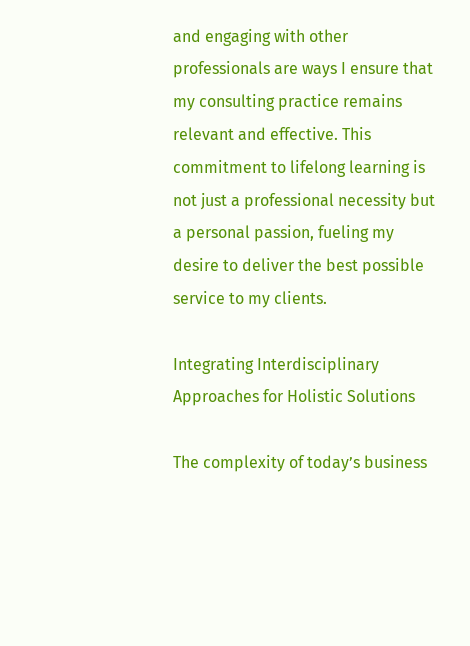and engaging with other professionals are ways I ensure that my consulting practice remains relevant and effective. This commitment to lifelong learning is not just a professional necessity but a personal passion, fueling my desire to deliver the best possible service to my clients.

Integrating Interdisciplinary Approaches for Holistic Solutions

The complexity of today’s business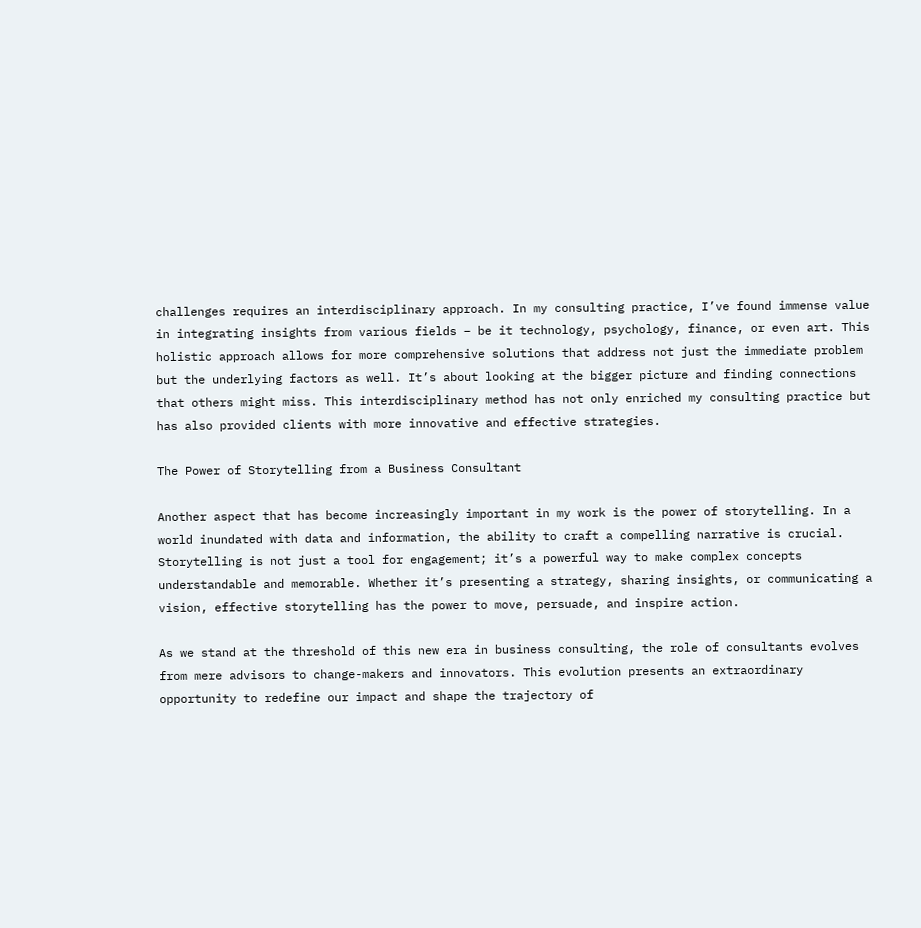challenges requires an interdisciplinary approach. In my consulting practice, I’ve found immense value in integrating insights from various fields – be it technology, psychology, finance, or even art. This holistic approach allows for more comprehensive solutions that address not just the immediate problem but the underlying factors as well. It’s about looking at the bigger picture and finding connections that others might miss. This interdisciplinary method has not only enriched my consulting practice but has also provided clients with more innovative and effective strategies.

The Power of Storytelling from a Business Consultant

Another aspect that has become increasingly important in my work is the power of storytelling. In a world inundated with data and information, the ability to craft a compelling narrative is crucial. Storytelling is not just a tool for engagement; it’s a powerful way to make complex concepts understandable and memorable. Whether it’s presenting a strategy, sharing insights, or communicating a vision, effective storytelling has the power to move, persuade, and inspire action.

As we stand at the threshold of this new era in business consulting, the role of consultants evolves from mere advisors to change-makers and innovators. This evolution presents an extraordinary opportunity to redefine our impact and shape the trajectory of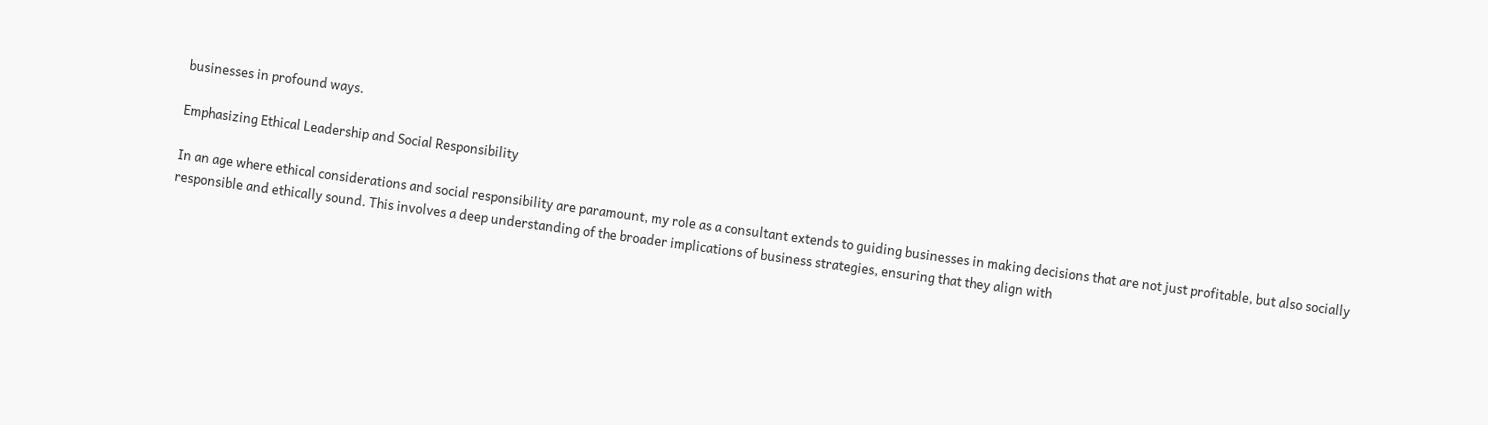businesses in profound ways.

Emphasizing Ethical Leadership and Social Responsibility

In an age where ethical considerations and social responsibility are paramount, my role as a consultant extends to guiding businesses in making decisions that are not just profitable, but also socially responsible and ethically sound. This involves a deep understanding of the broader implications of business strategies, ensuring that they align with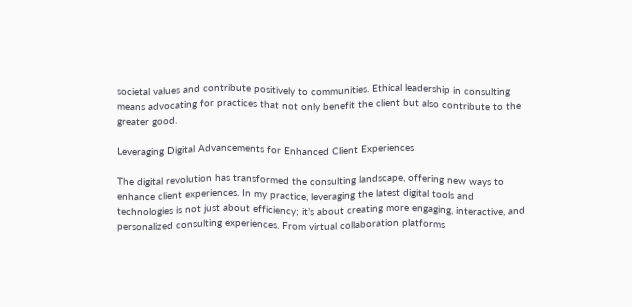societal values and contribute positively to communities. Ethical leadership in consulting means advocating for practices that not only benefit the client but also contribute to the greater good.

Leveraging Digital Advancements for Enhanced Client Experiences

The digital revolution has transformed the consulting landscape, offering new ways to enhance client experiences. In my practice, leveraging the latest digital tools and technologies is not just about efficiency; it’s about creating more engaging, interactive, and personalized consulting experiences. From virtual collaboration platforms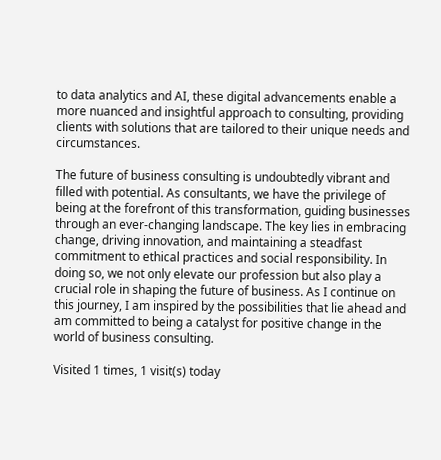to data analytics and AI, these digital advancements enable a more nuanced and insightful approach to consulting, providing clients with solutions that are tailored to their unique needs and circumstances.

The future of business consulting is undoubtedly vibrant and filled with potential. As consultants, we have the privilege of being at the forefront of this transformation, guiding businesses through an ever-changing landscape. The key lies in embracing change, driving innovation, and maintaining a steadfast commitment to ethical practices and social responsibility. In doing so, we not only elevate our profession but also play a crucial role in shaping the future of business. As I continue on this journey, I am inspired by the possibilities that lie ahead and am committed to being a catalyst for positive change in the world of business consulting.

Visited 1 times, 1 visit(s) today